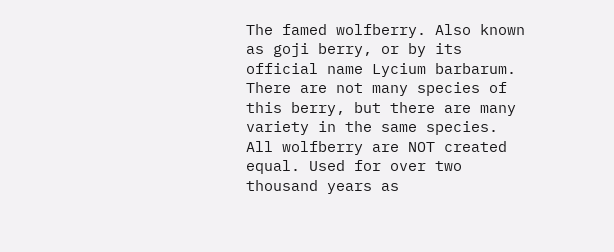The famed wolfberry. Also known as goji berry, or by its official name Lycium barbarum. There are not many species of this berry, but there are many variety in the same species. All wolfberry are NOT created equal. Used for over two thousand years as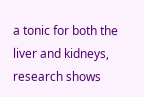a tonic for both the liver and kidneys, research shows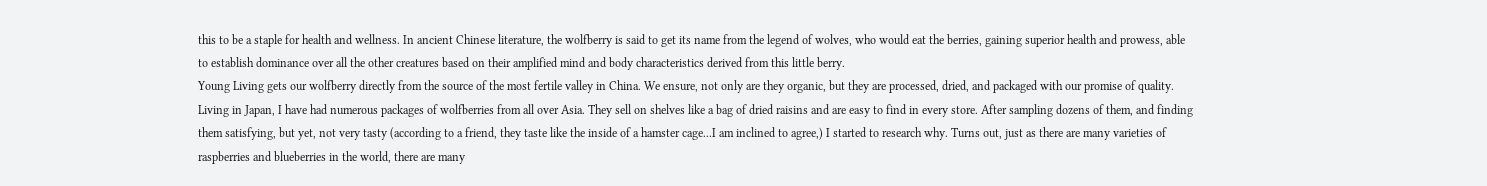this to be a staple for health and wellness. In ancient Chinese literature, the wolfberry is said to get its name from the legend of wolves, who would eat the berries, gaining superior health and prowess, able to establish dominance over all the other creatures based on their amplified mind and body characteristics derived from this little berry.
Young Living gets our wolfberry directly from the source of the most fertile valley in China. We ensure, not only are they organic, but they are processed, dried, and packaged with our promise of quality.
Living in Japan, I have had numerous packages of wolfberries from all over Asia. They sell on shelves like a bag of dried raisins and are easy to find in every store. After sampling dozens of them, and finding them satisfying, but yet, not very tasty (according to a friend, they taste like the inside of a hamster cage...I am inclined to agree,) I started to research why. Turns out, just as there are many varieties of raspberries and blueberries in the world, there are many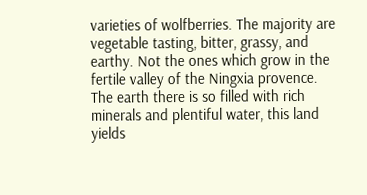varieties of wolfberries. The majority are vegetable tasting, bitter, grassy, and earthy. Not the ones which grow in the fertile valley of the Ningxia provence. The earth there is so filled with rich minerals and plentiful water, this land yields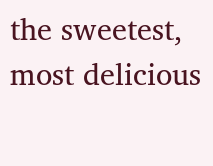the sweetest, most delicious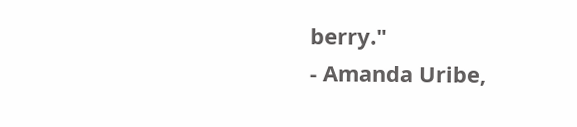berry."
- Amanda Uribe,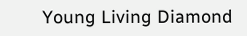Young Living Diamond